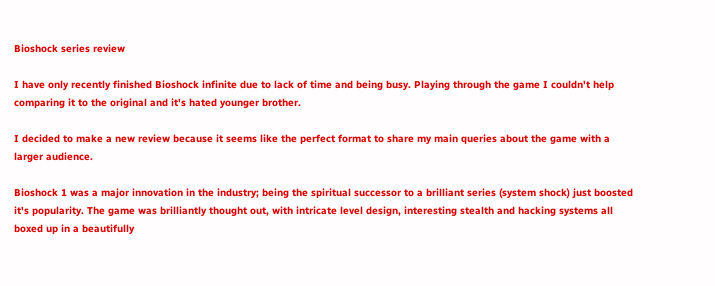Bioshock series review

I have only recently finished Bioshock infinite due to lack of time and being busy. Playing through the game I couldn't help comparing it to the original and it's hated younger brother.

I decided to make a new review because it seems like the perfect format to share my main queries about the game with a larger audience.

Bioshock 1 was a major innovation in the industry; being the spiritual successor to a brilliant series (system shock) just boosted it's popularity. The game was brilliantly thought out, with intricate level design, interesting stealth and hacking systems all boxed up in a beautifully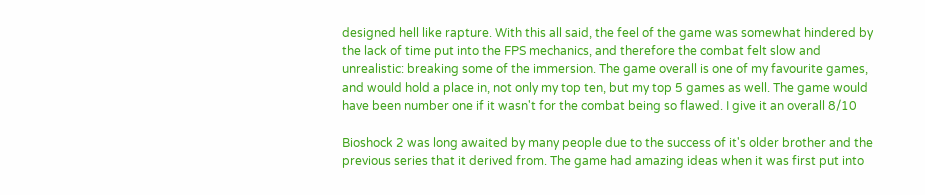designed hell like rapture. With this all said, the feel of the game was somewhat hindered by the lack of time put into the FPS mechanics, and therefore the combat felt slow and unrealistic: breaking some of the immersion. The game overall is one of my favourite games, and would hold a place in, not only my top ten, but my top 5 games as well. The game would have been number one if it wasn't for the combat being so flawed. I give it an overall 8/10

Bioshock 2 was long awaited by many people due to the success of it's older brother and the previous series that it derived from. The game had amazing ideas when it was first put into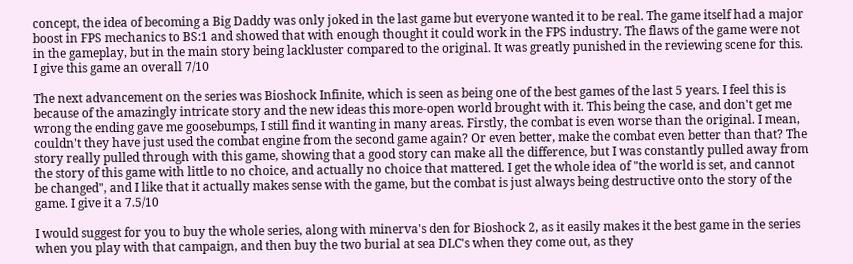concept, the idea of becoming a Big Daddy was only joked in the last game but everyone wanted it to be real. The game itself had a major boost in FPS mechanics to BS:1 and showed that with enough thought it could work in the FPS industry. The flaws of the game were not in the gameplay, but in the main story being lackluster compared to the original. It was greatly punished in the reviewing scene for this. I give this game an overall 7/10

The next advancement on the series was Bioshock Infinite, which is seen as being one of the best games of the last 5 years. I feel this is because of the amazingly intricate story and the new ideas this more-open world brought with it. This being the case, and don't get me wrong the ending gave me goosebumps, I still find it wanting in many areas. Firstly, the combat is even worse than the original. I mean, couldn't they have just used the combat engine from the second game again? Or even better, make the combat even better than that? The story really pulled through with this game, showing that a good story can make all the difference, but I was constantly pulled away from the story of this game with little to no choice, and actually no choice that mattered. I get the whole idea of "the world is set, and cannot be changed", and I like that it actually makes sense with the game, but the combat is just always being destructive onto the story of the game. I give it a 7.5/10

I would suggest for you to buy the whole series, along with minerva's den for Bioshock 2, as it easily makes it the best game in the series when you play with that campaign, and then buy the two burial at sea DLC's when they come out, as they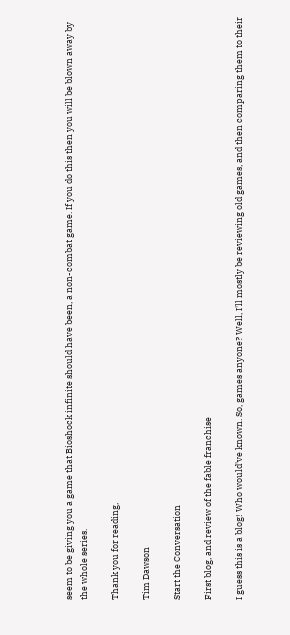seem to be giving you a game that Bioshock infinite should have been, a non-combat game. If you do this then you will be blown away by the whole series.

Thank you for reading,

Tim Dawson

Start the Conversation

First blog, and review of the fable franchise

I guess this is a blog! Who would've known. So, games anyone? Well, I'll mostly be reviewing old games, and then comparing them to their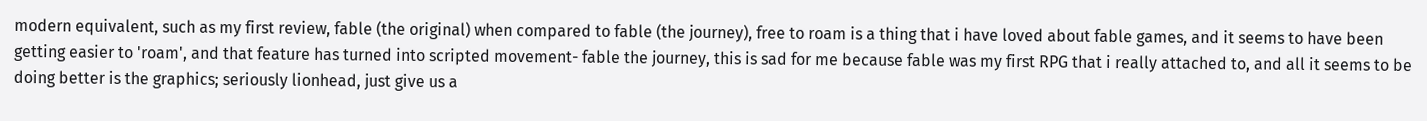modern equivalent, such as my first review, fable (the original) when compared to fable (the journey), free to roam is a thing that i have loved about fable games, and it seems to have been getting easier to 'roam', and that feature has turned into scripted movement- fable the journey, this is sad for me because fable was my first RPG that i really attached to, and all it seems to be doing better is the graphics; seriously lionhead, just give us a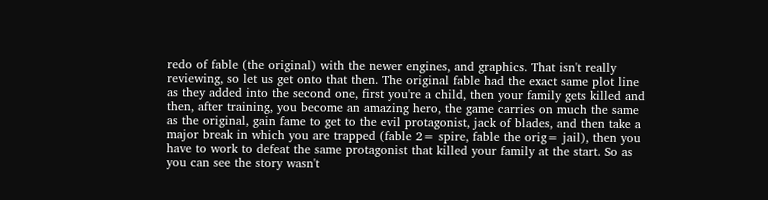redo of fable (the original) with the newer engines, and graphics. That isn't really reviewing, so let us get onto that then. The original fable had the exact same plot line as they added into the second one, first you're a child, then your family gets killed and then, after training, you become an amazing hero, the game carries on much the same as the original, gain fame to get to the evil protagonist, jack of blades, and then take a major break in which you are trapped (fable 2= spire, fable the orig= jail), then you have to work to defeat the same protagonist that killed your family at the start. So as you can see the story wasn't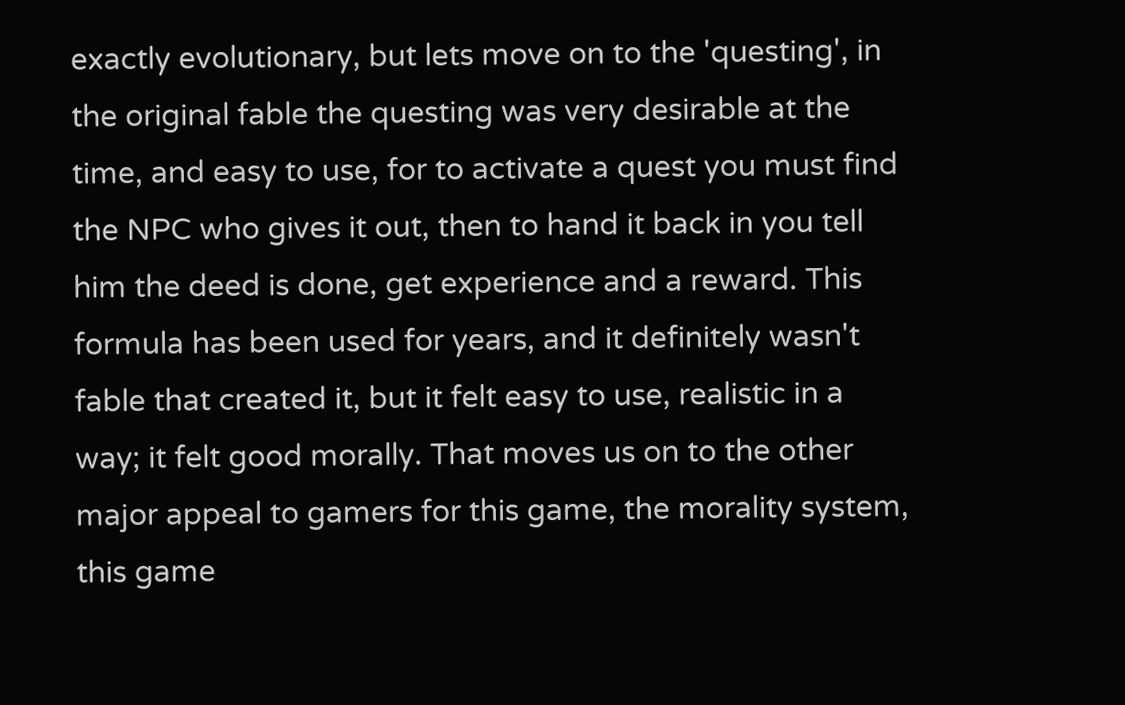exactly evolutionary, but lets move on to the 'questing', in the original fable the questing was very desirable at the time, and easy to use, for to activate a quest you must find the NPC who gives it out, then to hand it back in you tell him the deed is done, get experience and a reward. This formula has been used for years, and it definitely wasn't fable that created it, but it felt easy to use, realistic in a way; it felt good morally. That moves us on to the other major appeal to gamers for this game, the morality system, this game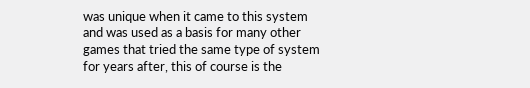was unique when it came to this system and was used as a basis for many other games that tried the same type of system for years after, this of course is the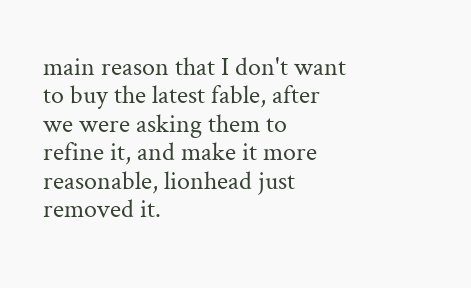main reason that I don't want to buy the latest fable, after we were asking them to refine it, and make it more reasonable, lionhead just removed it.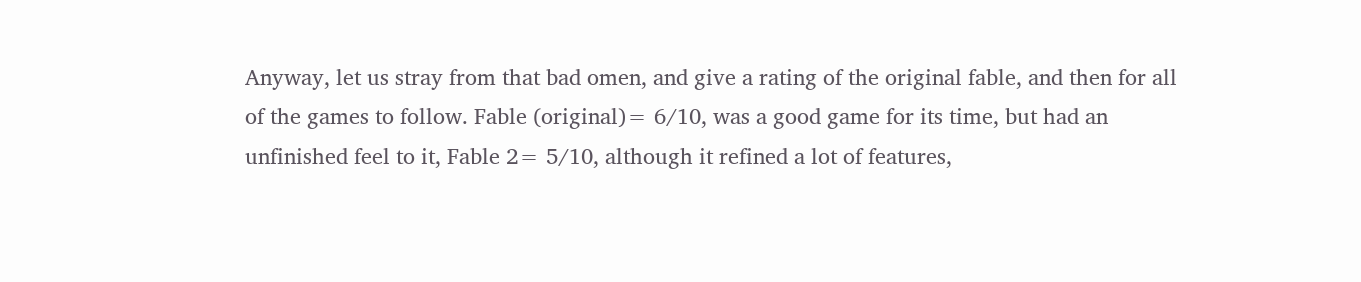Anyway, let us stray from that bad omen, and give a rating of the original fable, and then for all of the games to follow. Fable (original)= 6/10, was a good game for its time, but had an unfinished feel to it, Fable 2= 5/10, although it refined a lot of features,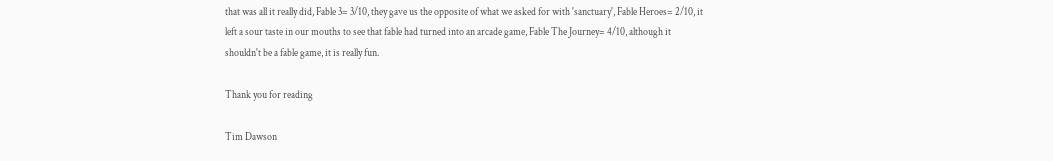that was all it really did, Fable 3= 3/10, they gave us the opposite of what we asked for with 'sanctuary', Fable Heroes= 2/10, it left a sour taste in our mouths to see that fable had turned into an arcade game, Fable The Journey= 4/10, although it shouldn't be a fable game, it is really fun.

Thank you for reading

Tim Dawson